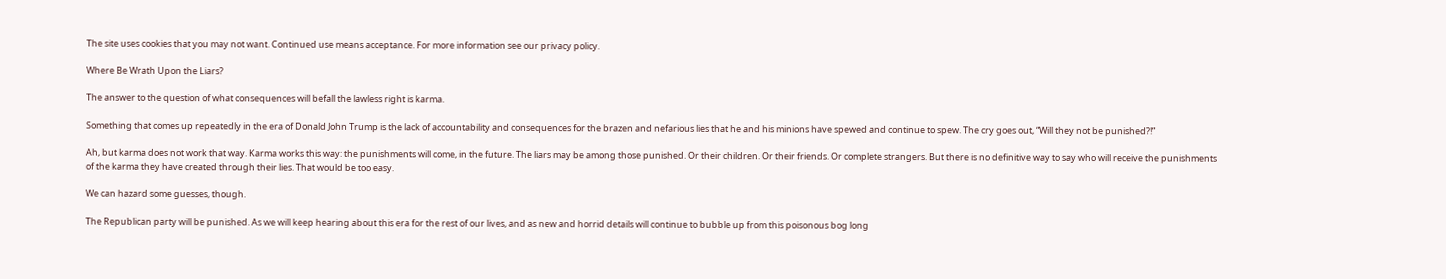The site uses cookies that you may not want. Continued use means acceptance. For more information see our privacy policy.

Where Be Wrath Upon the Liars?

The answer to the question of what consequences will befall the lawless right is karma.

Something that comes up repeatedly in the era of Donald John Trump is the lack of accountability and consequences for the brazen and nefarious lies that he and his minions have spewed and continue to spew. The cry goes out, “Will they not be punished?!”

Ah, but karma does not work that way. Karma works this way: the punishments will come, in the future. The liars may be among those punished. Or their children. Or their friends. Or complete strangers. But there is no definitive way to say who will receive the punishments of the karma they have created through their lies. That would be too easy.

We can hazard some guesses, though.

The Republican party will be punished. As we will keep hearing about this era for the rest of our lives, and as new and horrid details will continue to bubble up from this poisonous bog long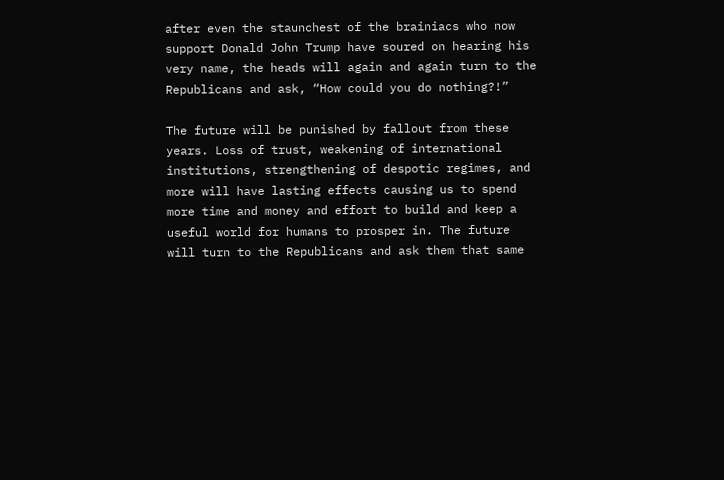after even the staunchest of the brainiacs who now support Donald John Trump have soured on hearing his very name, the heads will again and again turn to the Republicans and ask, “How could you do nothing?!”

The future will be punished by fallout from these years. Loss of trust, weakening of international institutions, strengthening of despotic regimes, and more will have lasting effects causing us to spend more time and money and effort to build and keep a useful world for humans to prosper in. The future will turn to the Republicans and ask them that same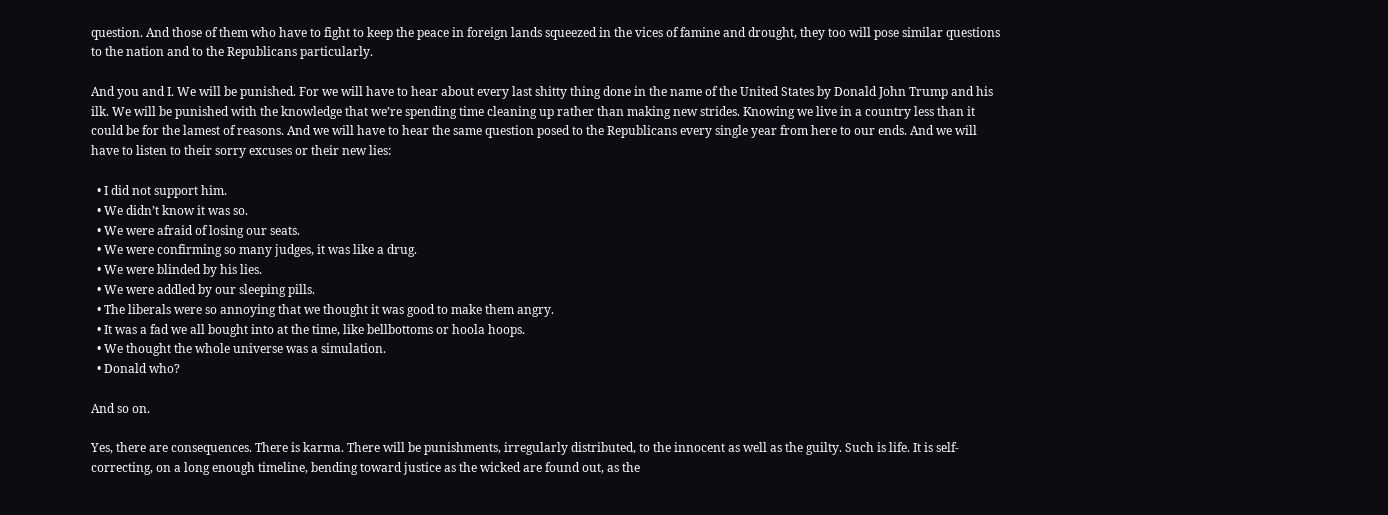question. And those of them who have to fight to keep the peace in foreign lands squeezed in the vices of famine and drought, they too will pose similar questions to the nation and to the Republicans particularly.

And you and I. We will be punished. For we will have to hear about every last shitty thing done in the name of the United States by Donald John Trump and his ilk. We will be punished with the knowledge that we’re spending time cleaning up rather than making new strides. Knowing we live in a country less than it could be for the lamest of reasons. And we will have to hear the same question posed to the Republicans every single year from here to our ends. And we will have to listen to their sorry excuses or their new lies:

  • I did not support him.
  • We didn’t know it was so.
  • We were afraid of losing our seats.
  • We were confirming so many judges, it was like a drug.
  • We were blinded by his lies.
  • We were addled by our sleeping pills.
  • The liberals were so annoying that we thought it was good to make them angry.
  • It was a fad we all bought into at the time, like bellbottoms or hoola hoops.
  • We thought the whole universe was a simulation.
  • Donald who?

And so on.

Yes, there are consequences. There is karma. There will be punishments, irregularly distributed, to the innocent as well as the guilty. Such is life. It is self-correcting, on a long enough timeline, bending toward justice as the wicked are found out, as the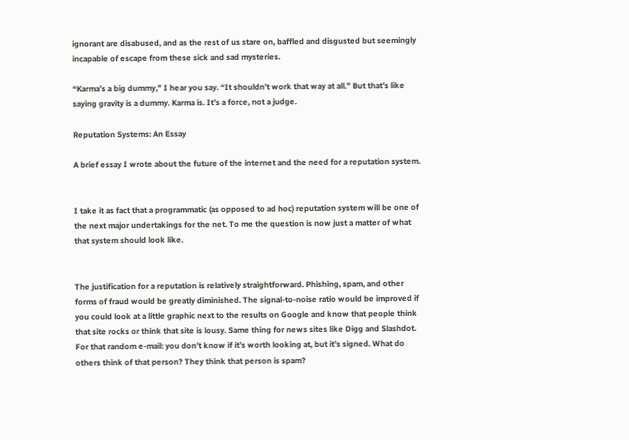ignorant are disabused, and as the rest of us stare on, baffled and disgusted but seemingly incapable of escape from these sick and sad mysteries.

“Karma’s a big dummy,” I hear you say. “It shouldn’t work that way at all.” But that’s like saying gravity is a dummy. Karma is. It’s a force, not a judge.

Reputation Systems: An Essay

A brief essay I wrote about the future of the internet and the need for a reputation system.


I take it as fact that a programmatic (as opposed to ad hoc) reputation system will be one of the next major undertakings for the net. To me the question is now just a matter of what that system should look like.


The justification for a reputation is relatively straightforward. Phishing, spam, and other forms of fraud would be greatly diminished. The signal-to-noise ratio would be improved if you could look at a little graphic next to the results on Google and know that people think that site rocks or think that site is lousy. Same thing for news sites like Digg and Slashdot. For that random e-mail: you don’t know if it’s worth looking at, but it’s signed. What do others think of that person? They think that person is spam?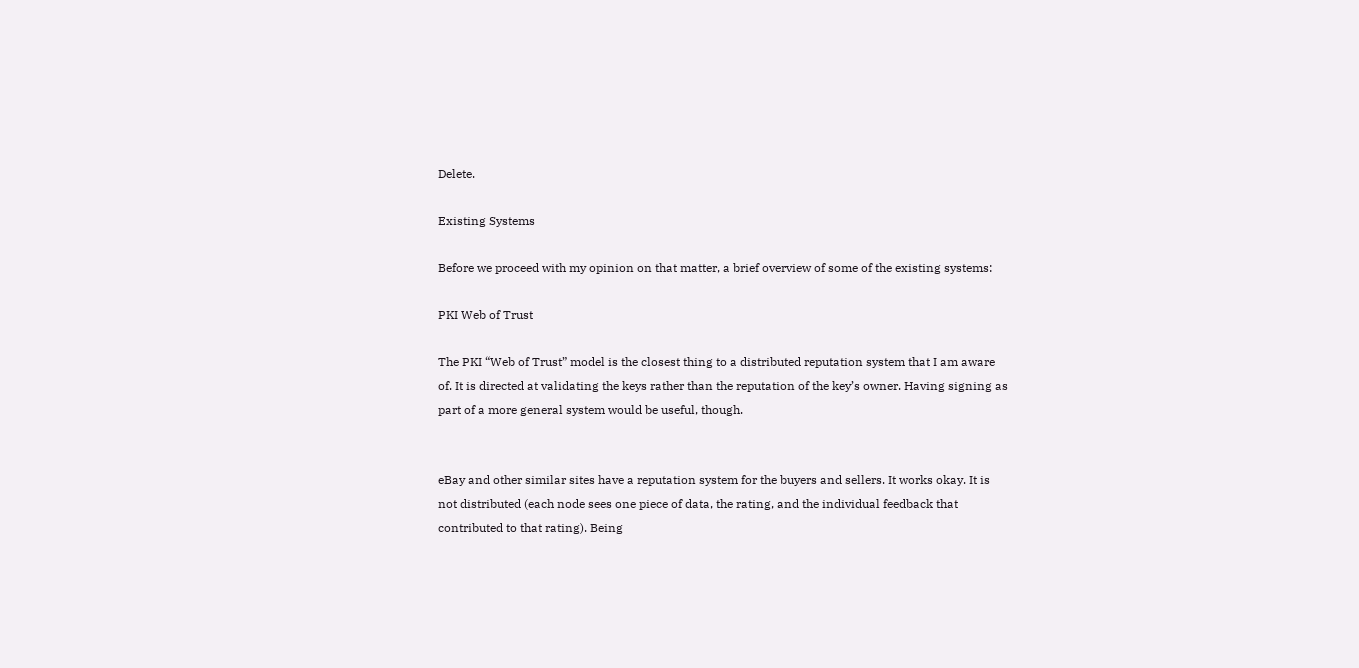Delete.

Existing Systems

Before we proceed with my opinion on that matter, a brief overview of some of the existing systems:

PKI Web of Trust

The PKI “Web of Trust” model is the closest thing to a distributed reputation system that I am aware of. It is directed at validating the keys rather than the reputation of the key’s owner. Having signing as part of a more general system would be useful, though.


eBay and other similar sites have a reputation system for the buyers and sellers. It works okay. It is not distributed (each node sees one piece of data, the rating, and the individual feedback that contributed to that rating). Being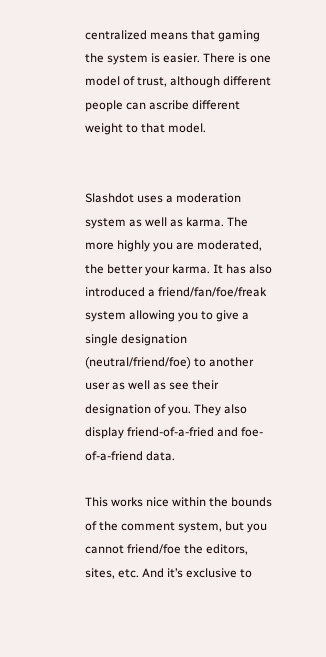centralized means that gaming the system is easier. There is one model of trust, although different people can ascribe different weight to that model.


Slashdot uses a moderation system as well as karma. The more highly you are moderated, the better your karma. It has also introduced a friend/fan/foe/freak system allowing you to give a single designation (neutral/friend/foe) to another user as well as see their designation of you. They also display friend-of-a-fried and foe-of-a-friend data.

This works nice within the bounds of the comment system, but you cannot friend/foe the editors, sites, etc. And it’s exclusive to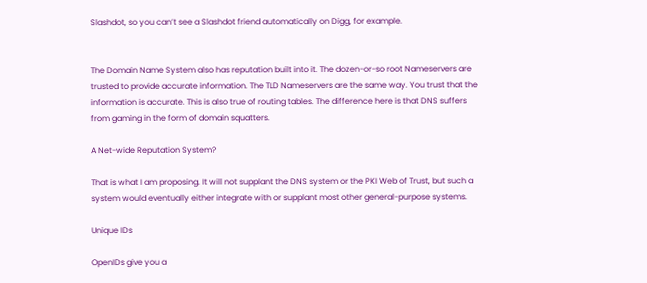Slashdot, so you can’t see a Slashdot friend automatically on Digg, for example.


The Domain Name System also has reputation built into it. The dozen-or-so root Nameservers are trusted to provide accurate information. The TLD Nameservers are the same way. You trust that the information is accurate. This is also true of routing tables. The difference here is that DNS suffers from gaming in the form of domain squatters.

A Net-wide Reputation System?

That is what I am proposing. It will not supplant the DNS system or the PKI Web of Trust, but such a system would eventually either integrate with or supplant most other general-purpose systems.

Unique IDs

OpenIDs give you a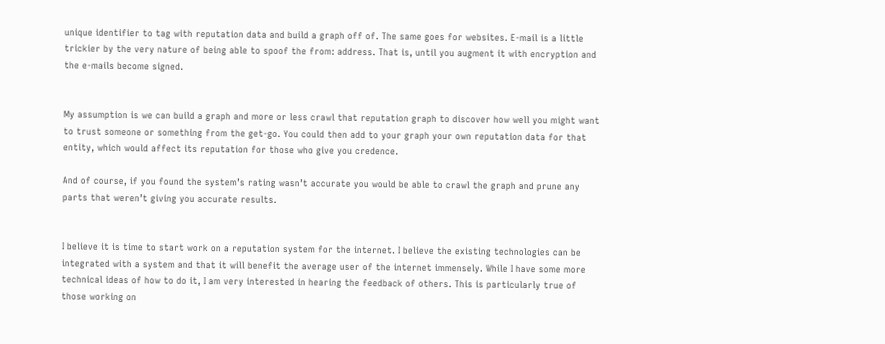unique identifier to tag with reputation data and build a graph off of. The same goes for websites. E-mail is a little trickier by the very nature of being able to spoof the from: address. That is, until you augment it with encryption and the e-mails become signed.


My assumption is we can build a graph and more or less crawl that reputation graph to discover how well you might want to trust someone or something from the get-go. You could then add to your graph your own reputation data for that entity, which would affect its reputation for those who give you credence.

And of course, if you found the system’s rating wasn’t accurate you would be able to crawl the graph and prune any parts that weren’t giving you accurate results.


I believe it is time to start work on a reputation system for the internet. I believe the existing technologies can be integrated with a system and that it will benefit the average user of the internet immensely. While I have some more technical ideas of how to do it, I am very interested in hearing the feedback of others. This is particularly true of those working on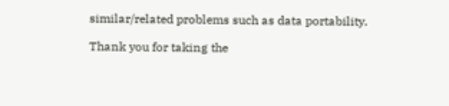similar/related problems such as data portability.

Thank you for taking the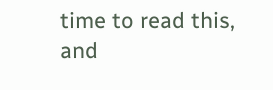time to read this, and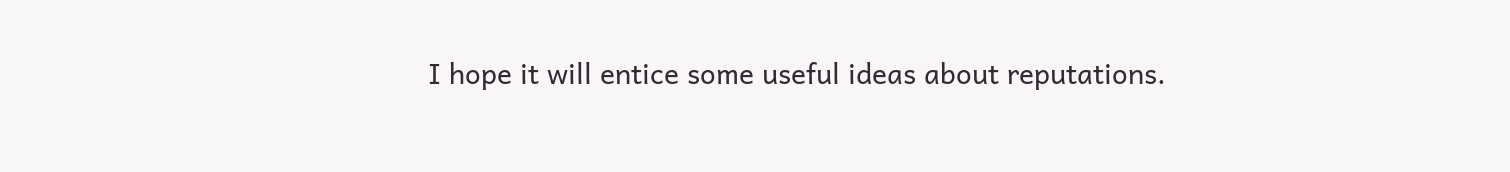I hope it will entice some useful ideas about reputations.